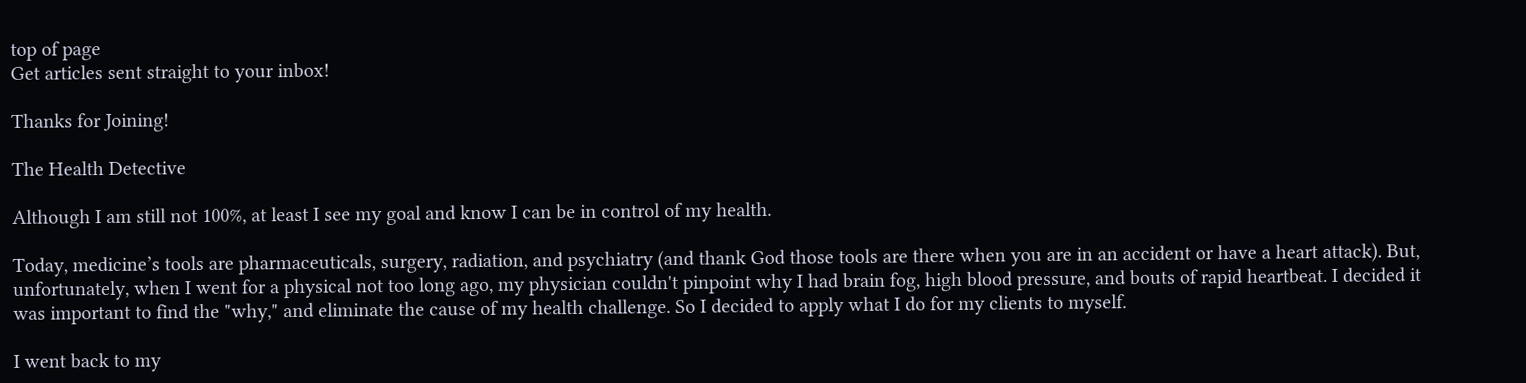top of page
Get articles sent straight to your inbox!

Thanks for Joining!

The Health Detective

Although I am still not 100%, at least I see my goal and know I can be in control of my health.

Today, medicine’s tools are pharmaceuticals, surgery, radiation, and psychiatry (and thank God those tools are there when you are in an accident or have a heart attack). But, unfortunately, when I went for a physical not too long ago, my physician couldn't pinpoint why I had brain fog, high blood pressure, and bouts of rapid heartbeat. I decided it was important to find the "why," and eliminate the cause of my health challenge. So I decided to apply what I do for my clients to myself.

I went back to my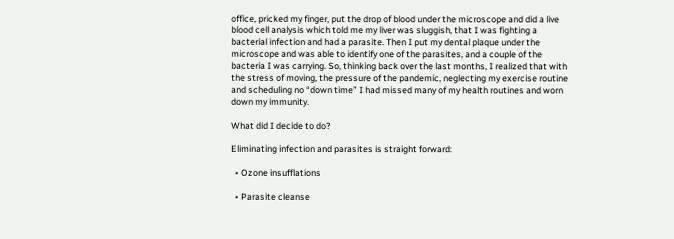office, pricked my finger, put the drop of blood under the microscope and did a live blood cell analysis which told me my liver was sluggish, that I was fighting a bacterial infection and had a parasite. Then I put my dental plaque under the microscope and was able to identify one of the parasites, and a couple of the bacteria I was carrying. So, thinking back over the last months, I realized that with the stress of moving, the pressure of the pandemic, neglecting my exercise routine and scheduling no “down time” I had missed many of my health routines and worn down my immunity.

What did I decide to do?

Eliminating infection and parasites is straight forward:

  • Ozone insufflations

  • Parasite cleanse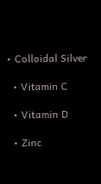• Colloidal Silver

  • Vitamin C

  • Vitamin D

  • Zinc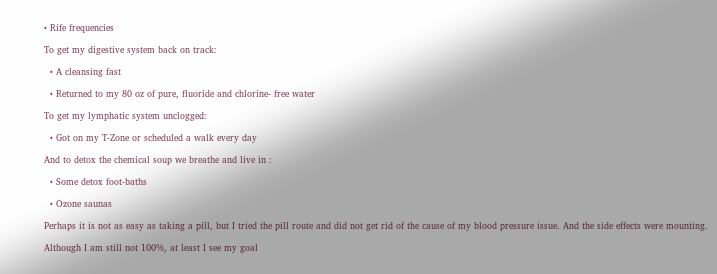• Rife frequencies

To get my digestive system back on track:

  • A cleansing fast

  • Returned to my 80 oz of pure, fluoride and chlorine- free water

To get my lymphatic system unclogged:

  • Got on my T-Zone or scheduled a walk every day

And to detox the chemical soup we breathe and live in :

  • Some detox foot-baths

  • Ozone saunas

Perhaps it is not as easy as taking a pill, but I tried the pill route and did not get rid of the cause of my blood pressure issue. And the side effects were mounting.

Although I am still not 100%, at least I see my goal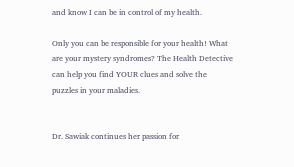and know I can be in control of my health.

Only you can be responsible for your health! What are your mystery syndromes? The Health Detective can help you find YOUR clues and solve the puzzles in your maladies.


Dr. Sawiak continues her passion for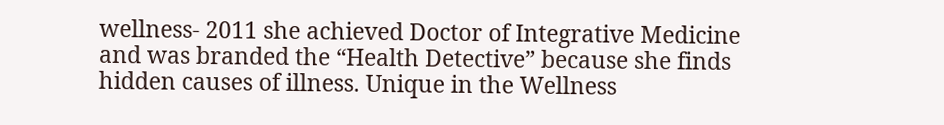wellness- 2011 she achieved Doctor of Integrative Medicine and was branded the “Health Detective” because she finds hidden causes of illness. Unique in the Wellness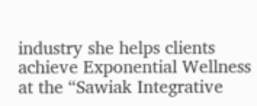industry she helps clients achieve Exponential Wellness at the “Sawiak Integrative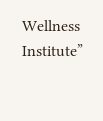Wellness Institute”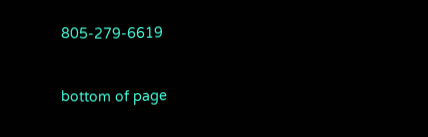805-279-6619


bottom of page